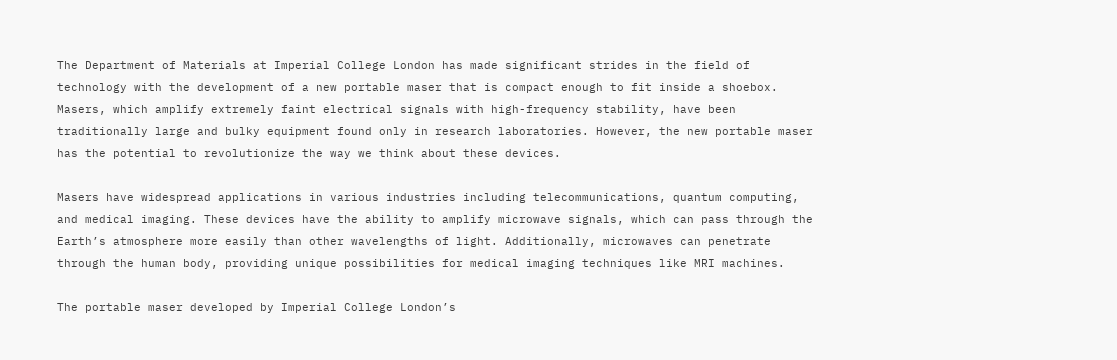The Department of Materials at Imperial College London has made significant strides in the field of technology with the development of a new portable maser that is compact enough to fit inside a shoebox. Masers, which amplify extremely faint electrical signals with high-frequency stability, have been traditionally large and bulky equipment found only in research laboratories. However, the new portable maser has the potential to revolutionize the way we think about these devices.

Masers have widespread applications in various industries including telecommunications, quantum computing, and medical imaging. These devices have the ability to amplify microwave signals, which can pass through the Earth’s atmosphere more easily than other wavelengths of light. Additionally, microwaves can penetrate through the human body, providing unique possibilities for medical imaging techniques like MRI machines.

The portable maser developed by Imperial College London’s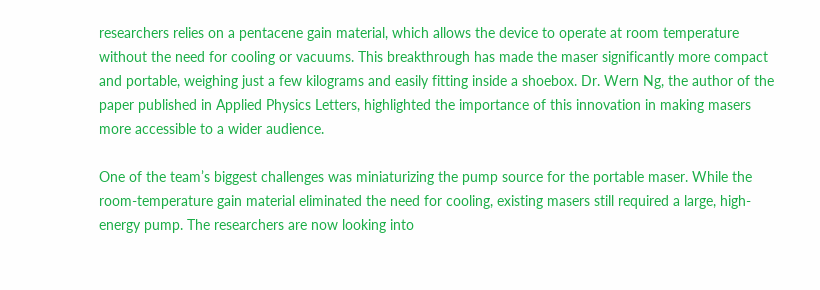researchers relies on a pentacene gain material, which allows the device to operate at room temperature without the need for cooling or vacuums. This breakthrough has made the maser significantly more compact and portable, weighing just a few kilograms and easily fitting inside a shoebox. Dr. Wern Ng, the author of the paper published in Applied Physics Letters, highlighted the importance of this innovation in making masers more accessible to a wider audience.

One of the team’s biggest challenges was miniaturizing the pump source for the portable maser. While the room-temperature gain material eliminated the need for cooling, existing masers still required a large, high-energy pump. The researchers are now looking into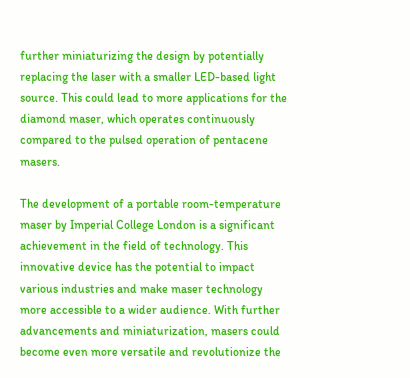further miniaturizing the design by potentially replacing the laser with a smaller LED-based light source. This could lead to more applications for the diamond maser, which operates continuously compared to the pulsed operation of pentacene masers.

The development of a portable room-temperature maser by Imperial College London is a significant achievement in the field of technology. This innovative device has the potential to impact various industries and make maser technology more accessible to a wider audience. With further advancements and miniaturization, masers could become even more versatile and revolutionize the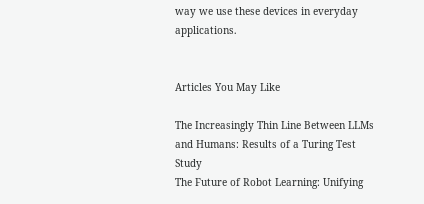way we use these devices in everyday applications.


Articles You May Like

The Increasingly Thin Line Between LLMs and Humans: Results of a Turing Test Study
The Future of Robot Learning: Unifying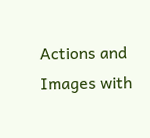Actions and Images with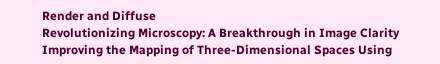Render and Diffuse
Revolutionizing Microscopy: A Breakthrough in Image Clarity
Improving the Mapping of Three-Dimensional Spaces Using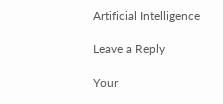Artificial Intelligence

Leave a Reply

Your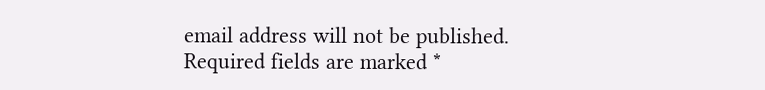email address will not be published. Required fields are marked *